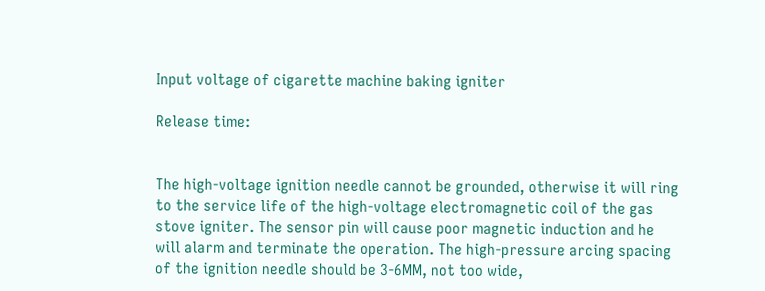Input voltage of cigarette machine baking igniter

Release time:


The high-voltage ignition needle cannot be grounded, otherwise it will ring to the service life of the high-voltage electromagnetic coil of the gas stove igniter. The sensor pin will cause poor magnetic induction and he will alarm and terminate the operation. The high-pressure arcing spacing of the ignition needle should be 3-6MM, not too wide,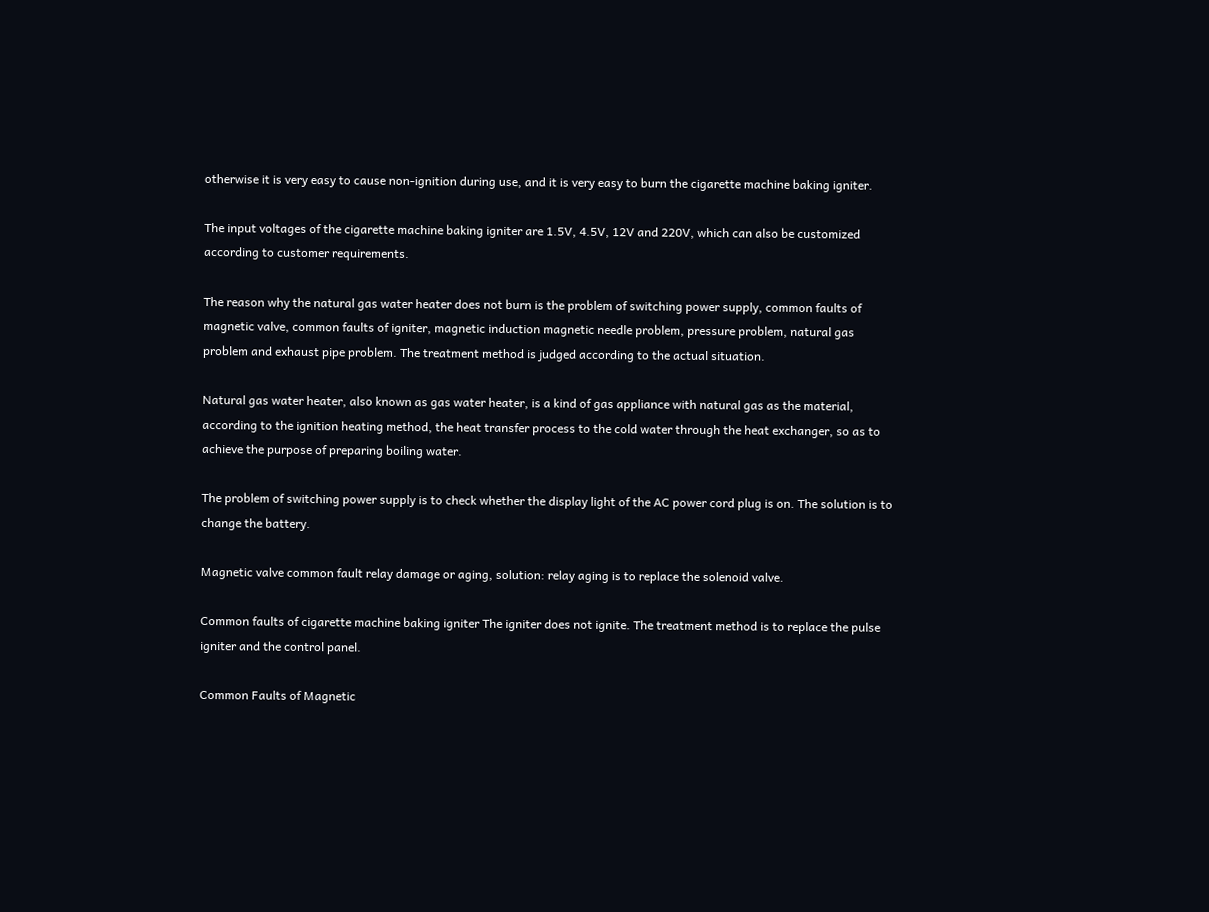otherwise it is very easy to cause non-ignition during use, and it is very easy to burn the cigarette machine baking igniter.

The input voltages of the cigarette machine baking igniter are 1.5V, 4.5V, 12V and 220V, which can also be customized according to customer requirements.

The reason why the natural gas water heater does not burn is the problem of switching power supply, common faults of magnetic valve, common faults of igniter, magnetic induction magnetic needle problem, pressure problem, natural gas problem and exhaust pipe problem. The treatment method is judged according to the actual situation.

Natural gas water heater, also known as gas water heater, is a kind of gas appliance with natural gas as the material, according to the ignition heating method, the heat transfer process to the cold water through the heat exchanger, so as to achieve the purpose of preparing boiling water.

The problem of switching power supply is to check whether the display light of the AC power cord plug is on. The solution is to change the battery.

Magnetic valve common fault relay damage or aging, solution: relay aging is to replace the solenoid valve.

Common faults of cigarette machine baking igniter The igniter does not ignite. The treatment method is to replace the pulse igniter and the control panel.

Common Faults of Magnetic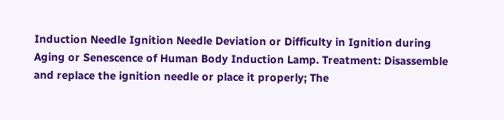Induction Needle Ignition Needle Deviation or Difficulty in Ignition during Aging or Senescence of Human Body Induction Lamp. Treatment: Disassemble and replace the ignition needle or place it properly; The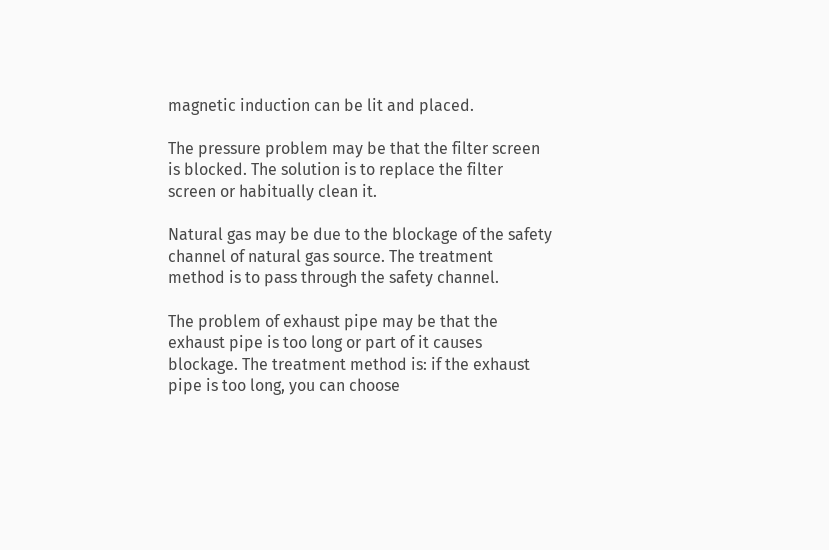magnetic induction can be lit and placed.

The pressure problem may be that the filter screen is blocked. The solution is to replace the filter screen or habitually clean it.

Natural gas may be due to the blockage of the safety channel of natural gas source. The treatment method is to pass through the safety channel.

The problem of exhaust pipe may be that the exhaust pipe is too long or part of it causes blockage. The treatment method is: if the exhaust pipe is too long, you can choose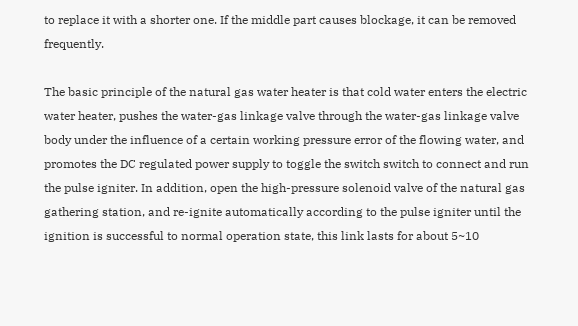to replace it with a shorter one. If the middle part causes blockage, it can be removed frequently.

The basic principle of the natural gas water heater is that cold water enters the electric water heater, pushes the water-gas linkage valve through the water-gas linkage valve body under the influence of a certain working pressure error of the flowing water, and promotes the DC regulated power supply to toggle the switch switch to connect and run the pulse igniter. In addition, open the high-pressure solenoid valve of the natural gas gathering station, and re-ignite automatically according to the pulse igniter until the ignition is successful to normal operation state, this link lasts for about 5~10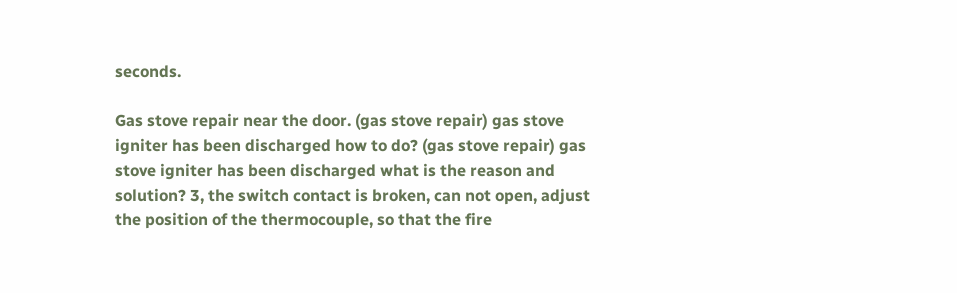seconds.

Gas stove repair near the door. (gas stove repair) gas stove igniter has been discharged how to do? (gas stove repair) gas stove igniter has been discharged what is the reason and solution? 3, the switch contact is broken, can not open, adjust the position of the thermocouple, so that the fire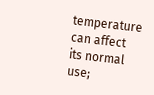temperature can affect its normal use;